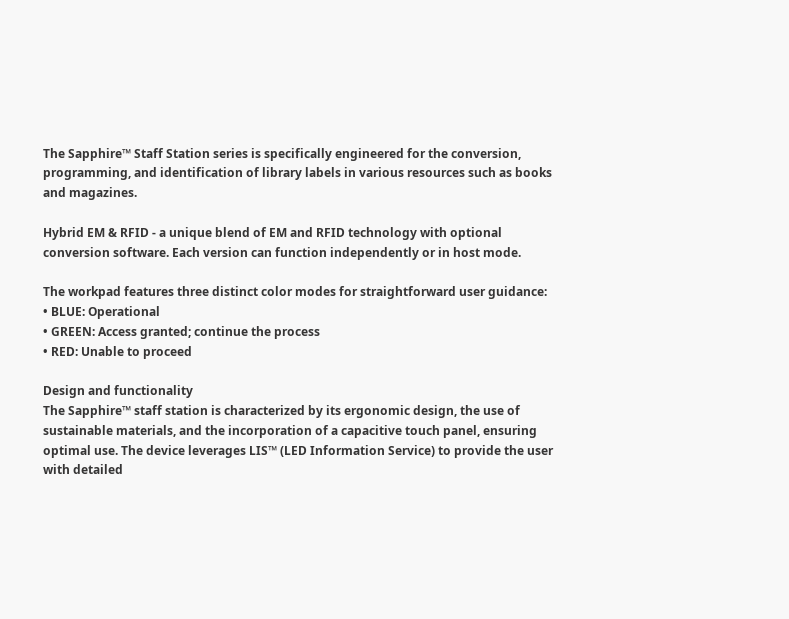The Sapphire™ Staff Station series is specifically engineered for the conversion, programming, and identification of library labels in various resources such as books and magazines.

Hybrid EM & RFID - a unique blend of EM and RFID technology with optional conversion software. Each version can function independently or in host mode.

The workpad features three distinct color modes for straightforward user guidance:
• BLUE: Operational
• GREEN: Access granted; continue the process
• RED: Unable to proceed

Design and functionality
The Sapphire™ staff station is characterized by its ergonomic design, the use of sustainable materials, and the incorporation of a capacitive touch panel, ensuring optimal use. The device leverages LIS™ (LED Information Service) to provide the user with detailed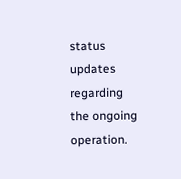status updates regarding the ongoing operation.